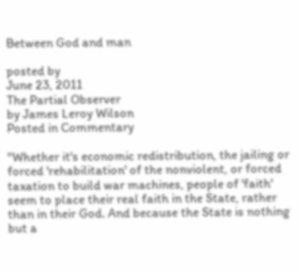Between God and man

posted by
June 23, 2011
The Partial Observer
by James Leroy Wilson
Posted in Commentary

"Whether it's economic redistribution, the jailing or forced 'rehabilitation' of the nonviolent, or forced taxation to build war machines, people of 'faith' seem to place their real faith in the State, rather than in their God. And because the State is nothing but a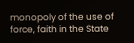monopoly of the use of force, faith in the State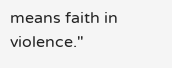means faith in violence."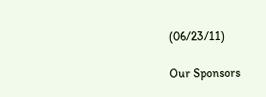(06/23/11)

Our Sponsors